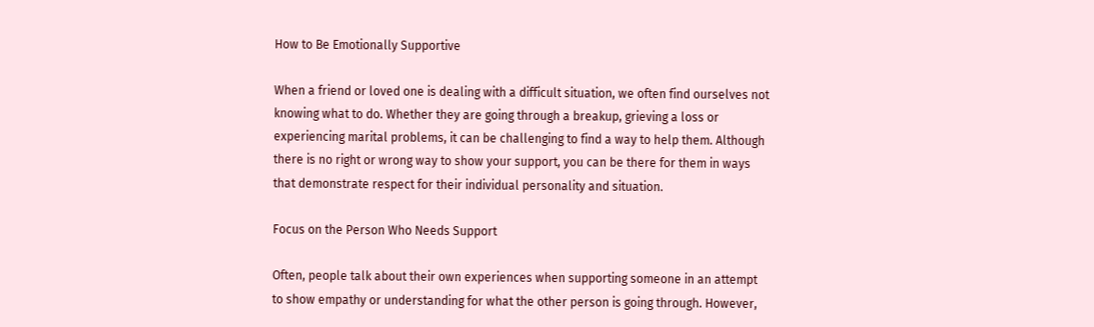How to Be Emotionally Supportive

When a friend or loved one is dealing with a difficult situation, we often find ourselves not knowing what to do. Whether they are going through a breakup, grieving a loss or experiencing marital problems, it can be challenging to find a way to help them. Although there is no right or wrong way to show your support, you can be there for them in ways that demonstrate respect for their individual personality and situation.

Focus on the Person Who Needs Support

Often, people talk about their own experiences when supporting someone in an attempt to show empathy or understanding for what the other person is going through. However,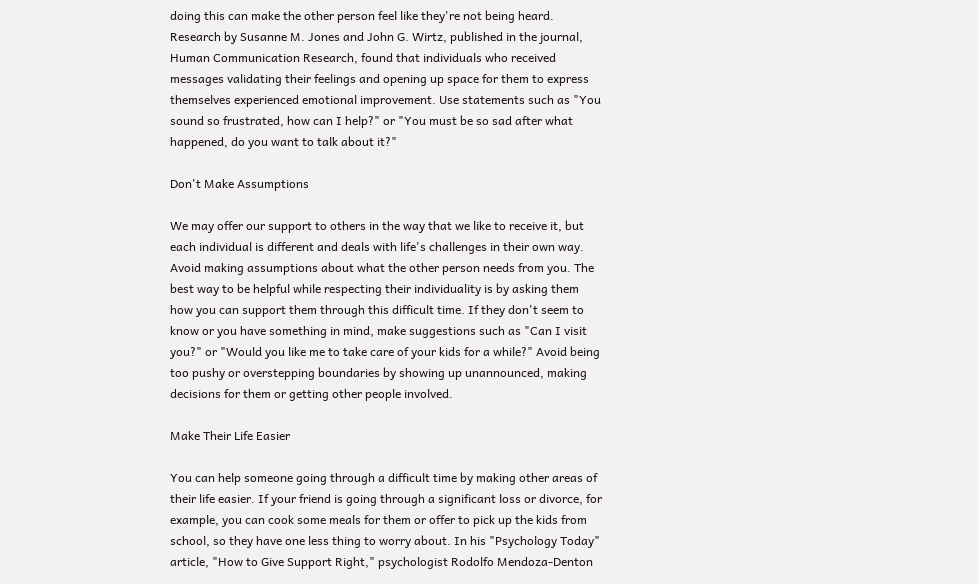doing this can make the other person feel like they're not being heard. Research by Susanne M. Jones and John G. Wirtz, published in the journal, Human Communication Research, found that individuals who received messages validating their feelings and opening up space for them to express themselves experienced emotional improvement. Use statements such as "You sound so frustrated, how can I help?" or "You must be so sad after what happened, do you want to talk about it?"

Don't Make Assumptions

We may offer our support to others in the way that we like to receive it, but each individual is different and deals with life's challenges in their own way. Avoid making assumptions about what the other person needs from you. The best way to be helpful while respecting their individuality is by asking them how you can support them through this difficult time. If they don't seem to know or you have something in mind, make suggestions such as "Can I visit you?" or "Would you like me to take care of your kids for a while?" Avoid being too pushy or overstepping boundaries by showing up unannounced, making decisions for them or getting other people involved.

Make Their Life Easier

You can help someone going through a difficult time by making other areas of their life easier. If your friend is going through a significant loss or divorce, for example, you can cook some meals for them or offer to pick up the kids from school, so they have one less thing to worry about. In his "Psychology Today" article, "How to Give Support Right," psychologist Rodolfo Mendoza-Denton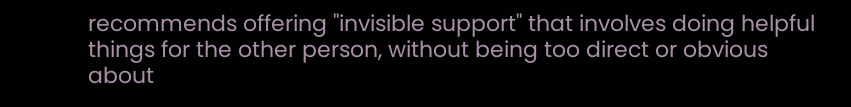recommends offering "invisible support" that involves doing helpful things for the other person, without being too direct or obvious about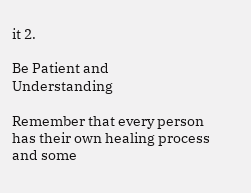it 2.

Be Patient and Understanding

Remember that every person has their own healing process and some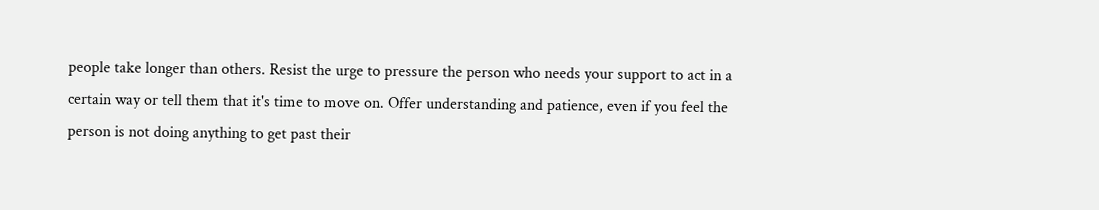people take longer than others. Resist the urge to pressure the person who needs your support to act in a certain way or tell them that it's time to move on. Offer understanding and patience, even if you feel the person is not doing anything to get past their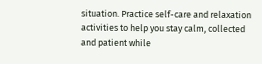situation. Practice self-care and relaxation activities to help you stay calm, collected and patient while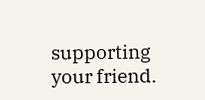supporting your friend.